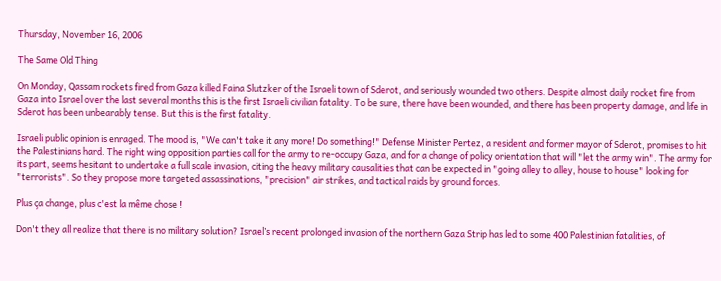Thursday, November 16, 2006

The Same Old Thing

On Monday, Qassam rockets fired from Gaza killed Faina Slutzker of the Israeli town of Sderot, and seriously wounded two others. Despite almost daily rocket fire from Gaza into Israel over the last several months this is the first Israeli civilian fatality. To be sure, there have been wounded, and there has been property damage, and life in Sderot has been unbearably tense. But this is the first fatality.

Israeli public opinion is enraged. The mood is, "We can't take it any more! Do something!" Defense Minister Pertez, a resident and former mayor of Sderot, promises to hit the Palestinians hard. The right wing opposition parties call for the army to re-occupy Gaza, and for a change of policy orientation that will "let the army win". The army for its part, seems hesitant to undertake a full scale invasion, citing the heavy military causalities that can be expected in "going alley to alley, house to house" looking for "terrorists". So they propose more targeted assassinations, "precision" air strikes, and tactical raids by ground forces.

Plus ça change, plus c'est la même chose !

Don't they all realize that there is no military solution? Israel’s recent prolonged invasion of the northern Gaza Strip has led to some 400 Palestinian fatalities, of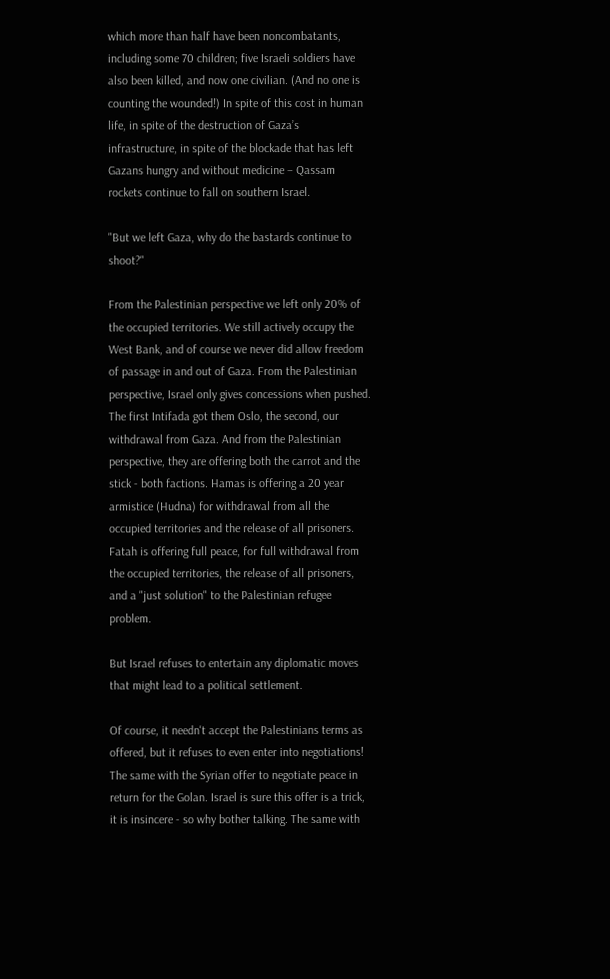which more than half have been noncombatants, including some 70 children; five Israeli soldiers have also been killed, and now one civilian. (And no one is counting the wounded!) In spite of this cost in human life, in spite of the destruction of Gaza’s infrastructure, in spite of the blockade that has left Gazans hungry and without medicine – Qassam rockets continue to fall on southern Israel.

"But we left Gaza, why do the bastards continue to shoot?"

From the Palestinian perspective we left only 20% of the occupied territories. We still actively occupy the West Bank, and of course we never did allow freedom of passage in and out of Gaza. From the Palestinian perspective, Israel only gives concessions when pushed. The first Intifada got them Oslo, the second, our withdrawal from Gaza. And from the Palestinian perspective, they are offering both the carrot and the stick - both factions. Hamas is offering a 20 year armistice (Hudna) for withdrawal from all the occupied territories and the release of all prisoners. Fatah is offering full peace, for full withdrawal from the occupied territories, the release of all prisoners, and a "just solution" to the Palestinian refugee problem.

But Israel refuses to entertain any diplomatic moves that might lead to a political settlement.

Of course, it needn't accept the Palestinians terms as offered, but it refuses to even enter into negotiations! The same with the Syrian offer to negotiate peace in return for the Golan. Israel is sure this offer is a trick, it is insincere - so why bother talking. The same with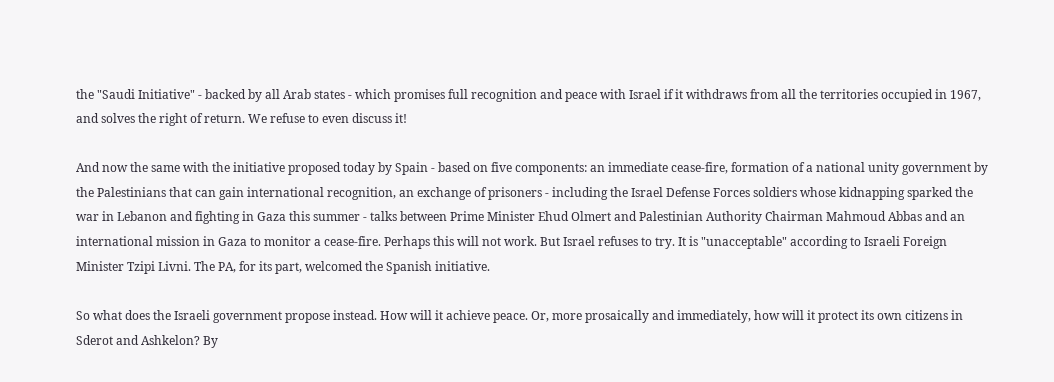the "Saudi Initiative" - backed by all Arab states - which promises full recognition and peace with Israel if it withdraws from all the territories occupied in 1967, and solves the right of return. We refuse to even discuss it!

And now the same with the initiative proposed today by Spain - based on five components: an immediate cease-fire, formation of a national unity government by the Palestinians that can gain international recognition, an exchange of prisoners - including the Israel Defense Forces soldiers whose kidnapping sparked the war in Lebanon and fighting in Gaza this summer - talks between Prime Minister Ehud Olmert and Palestinian Authority Chairman Mahmoud Abbas and an international mission in Gaza to monitor a cease-fire. Perhaps this will not work. But Israel refuses to try. It is "unacceptable" according to Israeli Foreign Minister Tzipi Livni. The PA, for its part, welcomed the Spanish initiative.

So what does the Israeli government propose instead. How will it achieve peace. Or, more prosaically and immediately, how will it protect its own citizens in Sderot and Ashkelon? By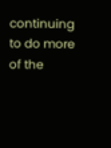continuing to do more of the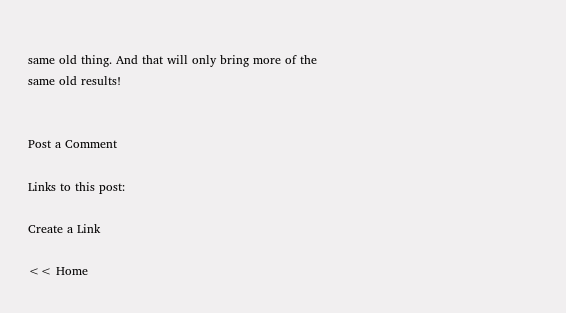same old thing. And that will only bring more of the same old results!


Post a Comment

Links to this post:

Create a Link

<< Home